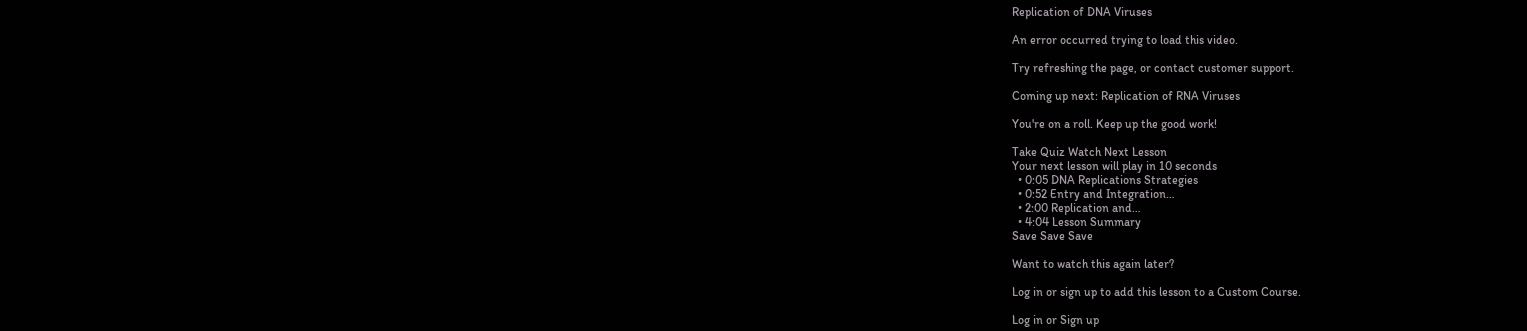Replication of DNA Viruses

An error occurred trying to load this video.

Try refreshing the page, or contact customer support.

Coming up next: Replication of RNA Viruses

You're on a roll. Keep up the good work!

Take Quiz Watch Next Lesson
Your next lesson will play in 10 seconds
  • 0:05 DNA Replications Strategies
  • 0:52 Entry and Integration…
  • 2:00 Replication and…
  • 4:04 Lesson Summary
Save Save Save

Want to watch this again later?

Log in or sign up to add this lesson to a Custom Course.

Log in or Sign up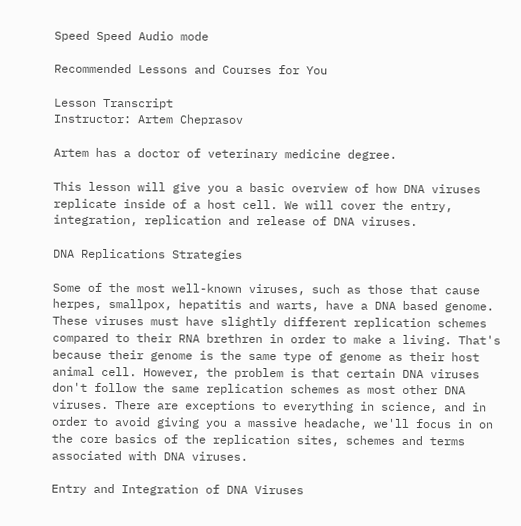Speed Speed Audio mode

Recommended Lessons and Courses for You

Lesson Transcript
Instructor: Artem Cheprasov

Artem has a doctor of veterinary medicine degree.

This lesson will give you a basic overview of how DNA viruses replicate inside of a host cell. We will cover the entry, integration, replication and release of DNA viruses.

DNA Replications Strategies

Some of the most well-known viruses, such as those that cause herpes, smallpox, hepatitis and warts, have a DNA based genome. These viruses must have slightly different replication schemes compared to their RNA brethren in order to make a living. That's because their genome is the same type of genome as their host animal cell. However, the problem is that certain DNA viruses don't follow the same replication schemes as most other DNA viruses. There are exceptions to everything in science, and in order to avoid giving you a massive headache, we'll focus in on the core basics of the replication sites, schemes and terms associated with DNA viruses.

Entry and Integration of DNA Viruses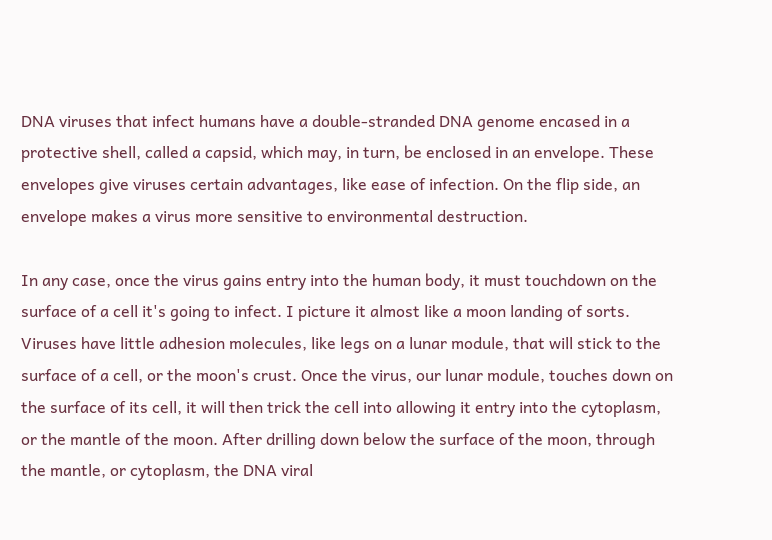DNA viruses that infect humans have a double-stranded DNA genome encased in a protective shell, called a capsid, which may, in turn, be enclosed in an envelope. These envelopes give viruses certain advantages, like ease of infection. On the flip side, an envelope makes a virus more sensitive to environmental destruction.

In any case, once the virus gains entry into the human body, it must touchdown on the surface of a cell it's going to infect. I picture it almost like a moon landing of sorts. Viruses have little adhesion molecules, like legs on a lunar module, that will stick to the surface of a cell, or the moon's crust. Once the virus, our lunar module, touches down on the surface of its cell, it will then trick the cell into allowing it entry into the cytoplasm, or the mantle of the moon. After drilling down below the surface of the moon, through the mantle, or cytoplasm, the DNA viral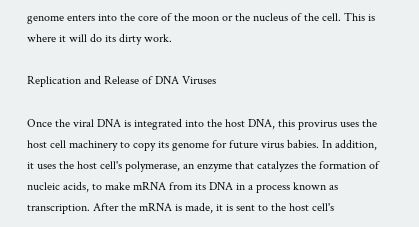genome enters into the core of the moon or the nucleus of the cell. This is where it will do its dirty work.

Replication and Release of DNA Viruses

Once the viral DNA is integrated into the host DNA, this provirus uses the host cell machinery to copy its genome for future virus babies. In addition, it uses the host cell's polymerase, an enzyme that catalyzes the formation of nucleic acids, to make mRNA from its DNA in a process known as transcription. After the mRNA is made, it is sent to the host cell's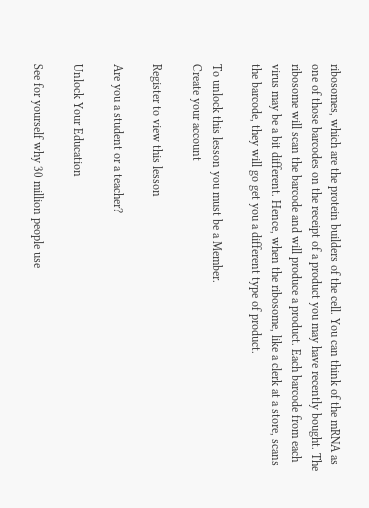ribosomes, which are the protein builders of the cell. You can think of the mRNA as one of those barcodes on the receipt of a product you may have recently bought. The ribosome will scan the barcode and will produce a product. Each barcode from each virus may be a bit different. Hence, when the ribosome, like a clerk at a store, scans the barcode, they will go get you a different type of product.

To unlock this lesson you must be a Member.
Create your account

Register to view this lesson

Are you a student or a teacher?

Unlock Your Education

See for yourself why 30 million people use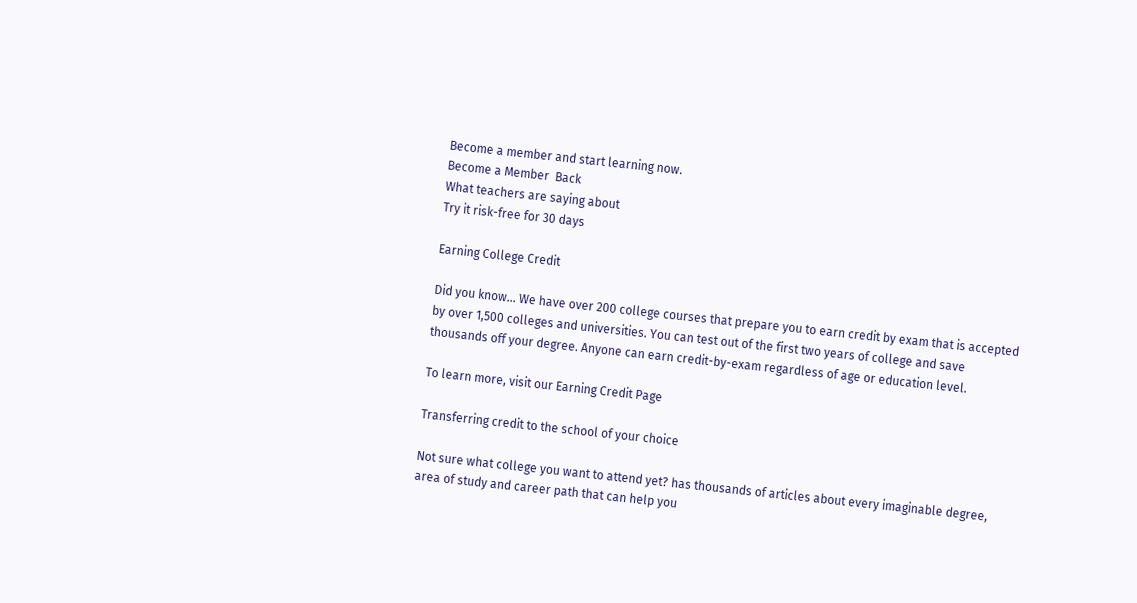Become a member and start learning now.
Become a Member  Back
What teachers are saying about
Try it risk-free for 30 days

Earning College Credit

Did you know… We have over 200 college courses that prepare you to earn credit by exam that is accepted by over 1,500 colleges and universities. You can test out of the first two years of college and save thousands off your degree. Anyone can earn credit-by-exam regardless of age or education level.

To learn more, visit our Earning Credit Page

Transferring credit to the school of your choice

Not sure what college you want to attend yet? has thousands of articles about every imaginable degree, area of study and career path that can help you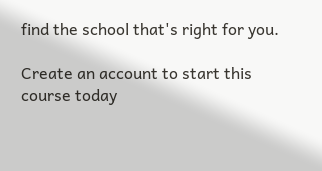find the school that's right for you.

Create an account to start this course today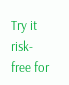Try it risk-free for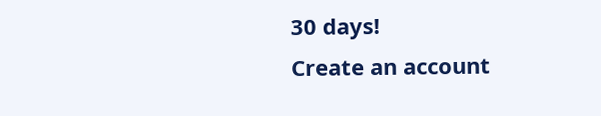30 days!
Create an account